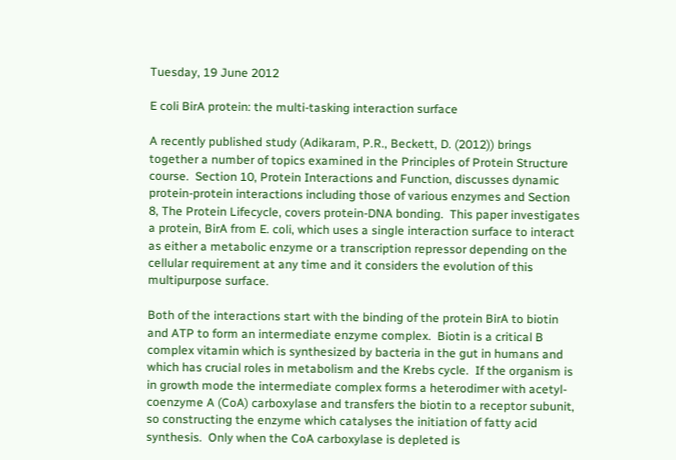Tuesday, 19 June 2012

E coli BirA protein: the multi-tasking interaction surface

A recently published study (Adikaram, P.R., Beckett, D. (2012)) brings together a number of topics examined in the Principles of Protein Structure course.  Section 10, Protein Interactions and Function, discusses dynamic protein-protein interactions including those of various enzymes and Section 8, The Protein Lifecycle, covers protein-DNA bonding.  This paper investigates a protein, BirA from E. coli, which uses a single interaction surface to interact as either a metabolic enzyme or a transcription repressor depending on the cellular requirement at any time and it considers the evolution of this multipurpose surface.

Both of the interactions start with the binding of the protein BirA to biotin and ATP to form an intermediate enzyme complex.  Biotin is a critical B complex vitamin which is synthesized by bacteria in the gut in humans and which has crucial roles in metabolism and the Krebs cycle.  If the organism is in growth mode the intermediate complex forms a heterodimer with acetyl-coenzyme A (CoA) carboxylase and transfers the biotin to a receptor subunit, so constructing the enzyme which catalyses the initiation of fatty acid synthesis.  Only when the CoA carboxylase is depleted is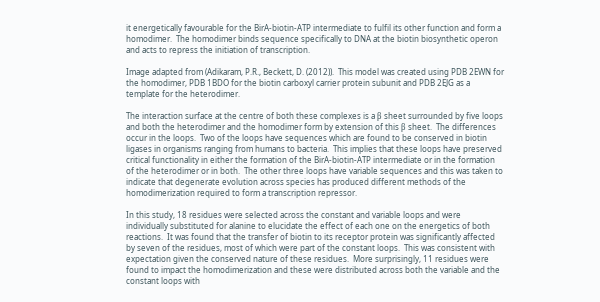it energetically favourable for the BirA-biotin-ATP intermediate to fulfil its other function and form a homodimer.  The homodimer binds sequence specifically to DNA at the biotin biosynthetic operon and acts to repress the initiation of transcription.

Image adapted from (Adikaram, P.R., Beckett, D. (2012)).  This model was created using PDB 2EWN for the homodimer, PDB 1BDO for the biotin carboxyl carrier protein subunit and PDB 2EJG as a template for the heterodimer.

The interaction surface at the centre of both these complexes is a β sheet surrounded by five loops and both the heterodimer and the homodimer form by extension of this β sheet.  The differences occur in the loops.  Two of the loops have sequences which are found to be conserved in biotin ligases in organisms ranging from humans to bacteria.  This implies that these loops have preserved critical functionality in either the formation of the BirA-biotin-ATP intermediate or in the formation of the heterodimer or in both.  The other three loops have variable sequences and this was taken to indicate that degenerate evolution across species has produced different methods of the homodimerization required to form a transcription repressor.

In this study, 18 residues were selected across the constant and variable loops and were individually substituted for alanine to elucidate the effect of each one on the energetics of both reactions.  It was found that the transfer of biotin to its receptor protein was significantly affected by seven of the residues, most of which were part of the constant loops.  This was consistent with expectation given the conserved nature of these residues.  More surprisingly, 11 residues were found to impact the homodimerization and these were distributed across both the variable and the constant loops with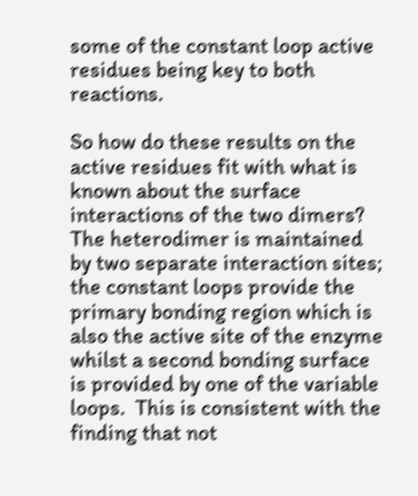some of the constant loop active residues being key to both reactions.

So how do these results on the active residues fit with what is known about the surface interactions of the two dimers?  The heterodimer is maintained by two separate interaction sites; the constant loops provide the primary bonding region which is also the active site of the enzyme whilst a second bonding surface is provided by one of the variable loops.  This is consistent with the finding that not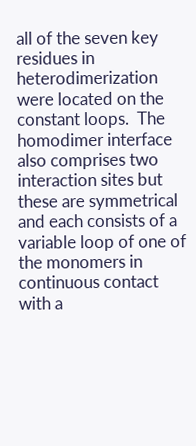all of the seven key residues in heterodimerization were located on the constant loops.  The homodimer interface also comprises two interaction sites but these are symmetrical and each consists of a variable loop of one of the monomers in continuous contact with a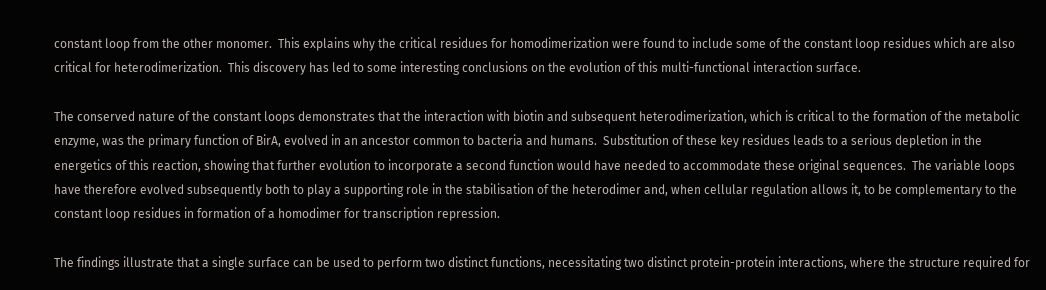constant loop from the other monomer.  This explains why the critical residues for homodimerization were found to include some of the constant loop residues which are also critical for heterodimerization.  This discovery has led to some interesting conclusions on the evolution of this multi-functional interaction surface.

The conserved nature of the constant loops demonstrates that the interaction with biotin and subsequent heterodimerization, which is critical to the formation of the metabolic enzyme, was the primary function of BirA, evolved in an ancestor common to bacteria and humans.  Substitution of these key residues leads to a serious depletion in the energetics of this reaction, showing that further evolution to incorporate a second function would have needed to accommodate these original sequences.  The variable loops have therefore evolved subsequently both to play a supporting role in the stabilisation of the heterodimer and, when cellular regulation allows it, to be complementary to the constant loop residues in formation of a homodimer for transcription repression.

The findings illustrate that a single surface can be used to perform two distinct functions, necessitating two distinct protein-protein interactions, where the structure required for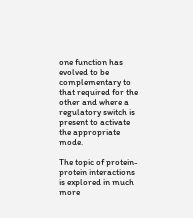one function has evolved to be complementary to that required for the other and where a regulatory switch is present to activate the appropriate mode.

The topic of protein-protein interactions is explored in much more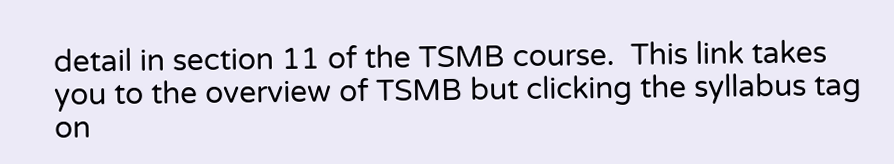detail in section 11 of the TSMB course.  This link takes you to the overview of TSMB but clicking the syllabus tag on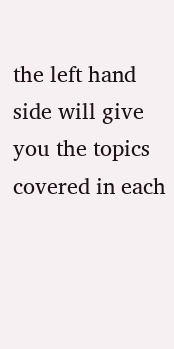the left hand side will give you the topics covered in each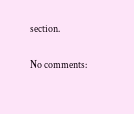section.

No comments: